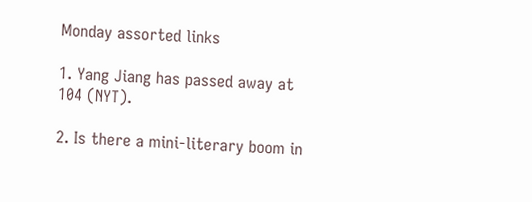Monday assorted links

1. Yang Jiang has passed away at 104 (NYT).

2. Is there a mini-literary boom in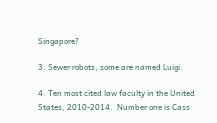Singapore?

3. Sewer robots, some are named Luigi.

4. Ten most cited law faculty in the United States, 2010-2014.  Number one is Cass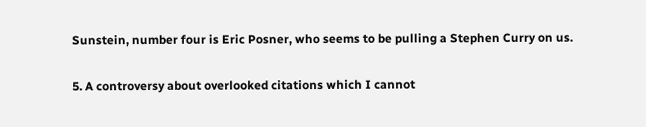Sunstein, number four is Eric Posner, who seems to be pulling a Stephen Curry on us.

5. A controversy about overlooked citations which I cannot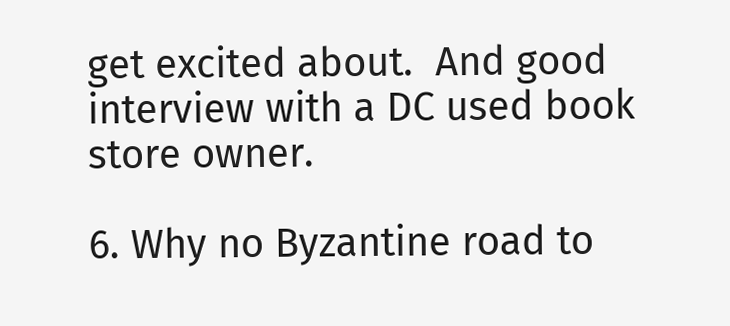get excited about.  And good interview with a DC used book store owner.

6. Why no Byzantine road to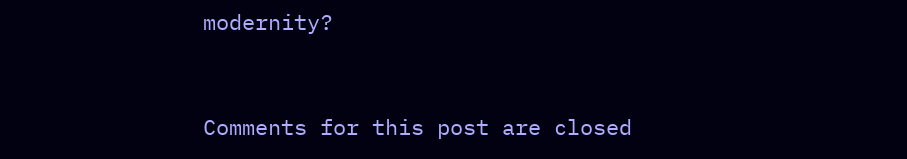modernity?


Comments for this post are closed